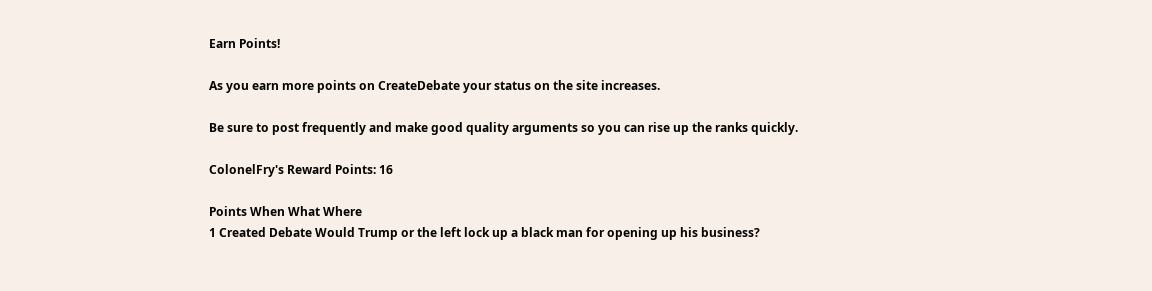Earn Points!

As you earn more points on CreateDebate your status on the site increases.

Be sure to post frequently and make good quality arguments so you can rise up the ranks quickly.

ColonelFry's Reward Points: 16

Points When What Where
1 Created Debate Would Trump or the left lock up a black man for opening up his business?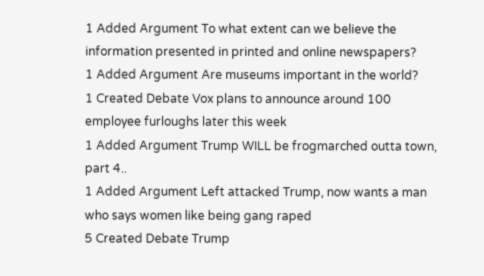1 Added Argument To what extent can we believe the information presented in printed and online newspapers?
1 Added Argument Are museums important in the world?
1 Created Debate Vox plans to announce around 100 employee furloughs later this week
1 Added Argument Trump WILL be frogmarched outta town, part 4..
1 Added Argument Left attacked Trump, now wants a man who says women like being gang raped
5 Created Debate Trump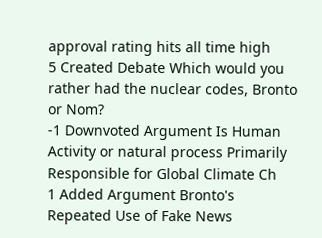approval rating hits all time high
5 Created Debate Which would you rather had the nuclear codes, Bronto or Nom?
-1 Downvoted Argument Is Human Activity or natural process Primarily Responsible for Global Climate Ch
1 Added Argument Bronto's Repeated Use of Fake News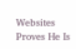Websites Proves He Is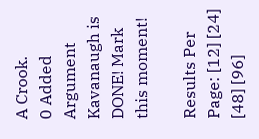A Crook.
0 Added Argument Kavanaugh is DONE! Mark this moment!

Results Per Page: [12] [24] [48] [96]